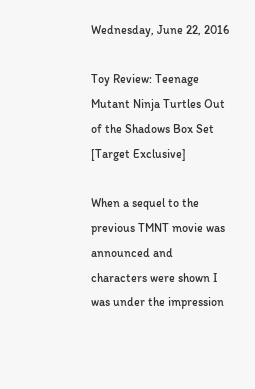Wednesday, June 22, 2016

Toy Review: Teenage Mutant Ninja Turtles Out of the Shadows Box Set [Target Exclusive]

When a sequel to the previous TMNT movie was announced and characters were shown I was under the impression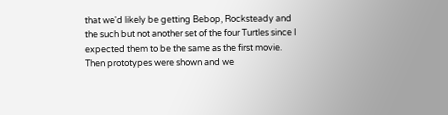that we'd likely be getting Bebop, Rocksteady and the such but not another set of the four Turtles since I expected them to be the same as the first movie.    Then prototypes were shown and we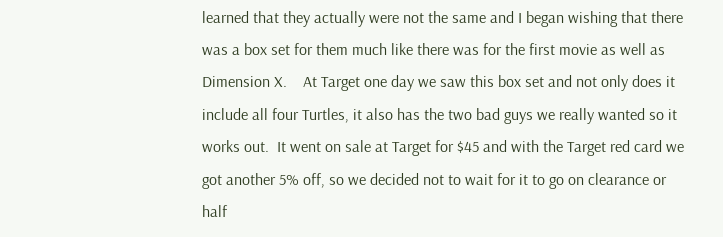learned that they actually were not the same and I began wishing that there was a box set for them much like there was for the first movie as well as Dimension X.    At Target one day we saw this box set and not only does it include all four Turtles, it also has the two bad guys we really wanted so it works out.  It went on sale at Target for $45 and with the Target red card we got another 5% off, so we decided not to wait for it to go on clearance or half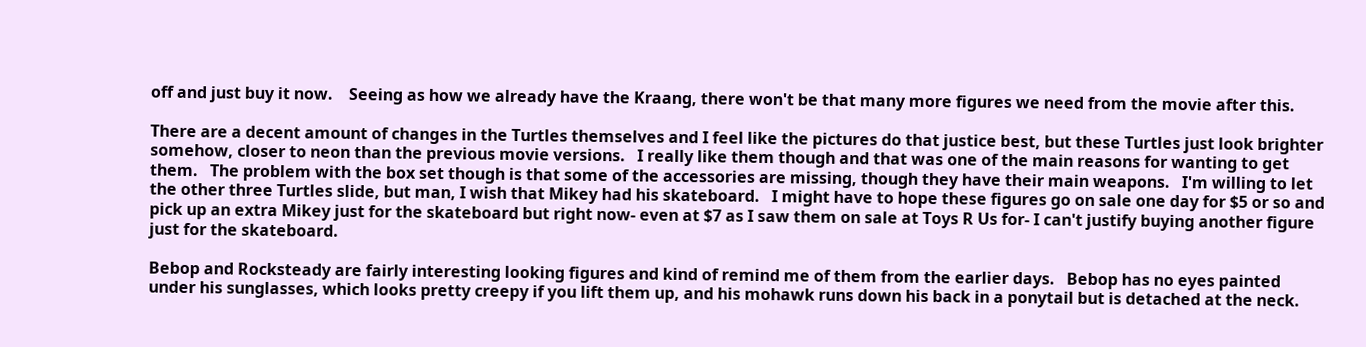off and just buy it now.    Seeing as how we already have the Kraang, there won't be that many more figures we need from the movie after this.

There are a decent amount of changes in the Turtles themselves and I feel like the pictures do that justice best, but these Turtles just look brighter somehow, closer to neon than the previous movie versions.   I really like them though and that was one of the main reasons for wanting to get them.   The problem with the box set though is that some of the accessories are missing, though they have their main weapons.   I'm willing to let the other three Turtles slide, but man, I wish that Mikey had his skateboard.   I might have to hope these figures go on sale one day for $5 or so and pick up an extra Mikey just for the skateboard but right now- even at $7 as I saw them on sale at Toys R Us for- I can't justify buying another figure just for the skateboard.

Bebop and Rocksteady are fairly interesting looking figures and kind of remind me of them from the earlier days.   Bebop has no eyes painted under his sunglasses, which looks pretty creepy if you lift them up, and his mohawk runs down his back in a ponytail but is detached at the neck.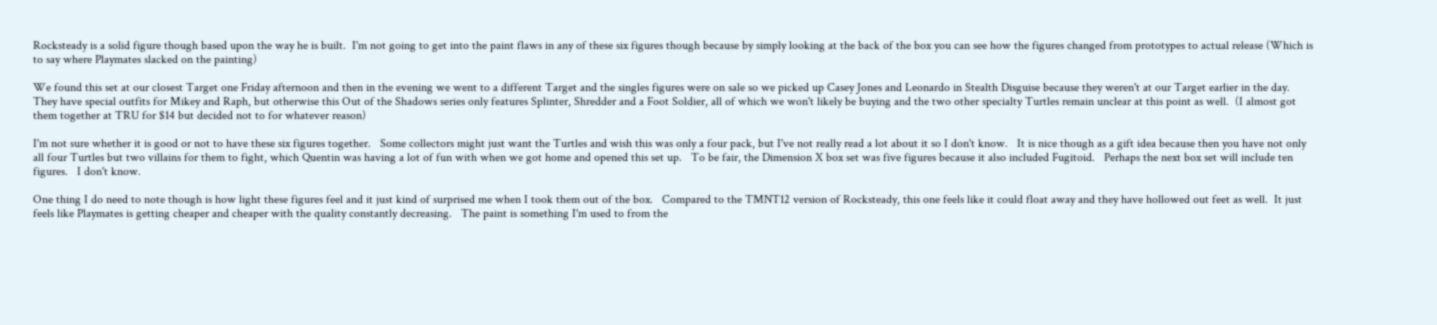Rocksteady is a solid figure though based upon the way he is built.  I'm not going to get into the paint flaws in any of these six figures though because by simply looking at the back of the box you can see how the figures changed from prototypes to actual release (Which is to say where Playmates slacked on the painting)

We found this set at our closest Target one Friday afternoon and then in the evening we went to a different Target and the singles figures were on sale so we picked up Casey Jones and Leonardo in Stealth Disguise because they weren't at our Target earlier in the day.   They have special outfits for Mikey and Raph, but otherwise this Out of the Shadows series only features Splinter, Shredder and a Foot Soldier, all of which we won't likely be buying and the two other specialty Turtles remain unclear at this point as well.  (I almost got them together at TRU for $14 but decided not to for whatever reason)

I'm not sure whether it is good or not to have these six figures together.   Some collectors might just want the Turtles and wish this was only a four pack, but I've not really read a lot about it so I don't know.   It is nice though as a gift idea because then you have not only all four Turtles but two villains for them to fight, which Quentin was having a lot of fun with when we got home and opened this set up.   To be fair, the Dimension X box set was five figures because it also included Fugitoid.   Perhaps the next box set will include ten figures.   I don't know.

One thing I do need to note though is how light these figures feel and it just kind of surprised me when I took them out of the box.   Compared to the TMNT12 version of Rocksteady, this one feels like it could float away and they have hollowed out feet as well.  It just feels like Playmates is getting cheaper and cheaper with the quality constantly decreasing.   The paint is something I'm used to from the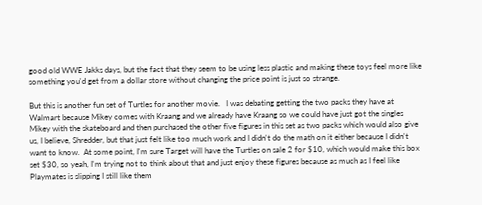good old WWE Jakks days, but the fact that they seem to be using less plastic and making these toys feel more like something you'd get from a dollar store without changing the price point is just so strange.

But this is another fun set of Turtles for another movie.   I was debating getting the two packs they have at Walmart because Mikey comes with Kraang and we already have Kraang so we could have just got the singles Mikey with the skateboard and then purchased the other five figures in this set as two packs which would also give us, I believe, Shredder, but that just felt like too much work and I didn't do the math on it either because I didn't want to know.  At some point, I'm sure Target will have the Turtles on sale 2 for $10, which would make this box set $30, so yeah, I'm trying not to think about that and just enjoy these figures because as much as I feel like Playmates is slipping I still like them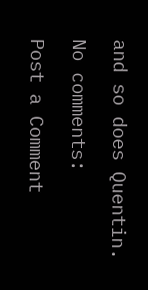and so does Quentin.

No comments:

Post a Comment